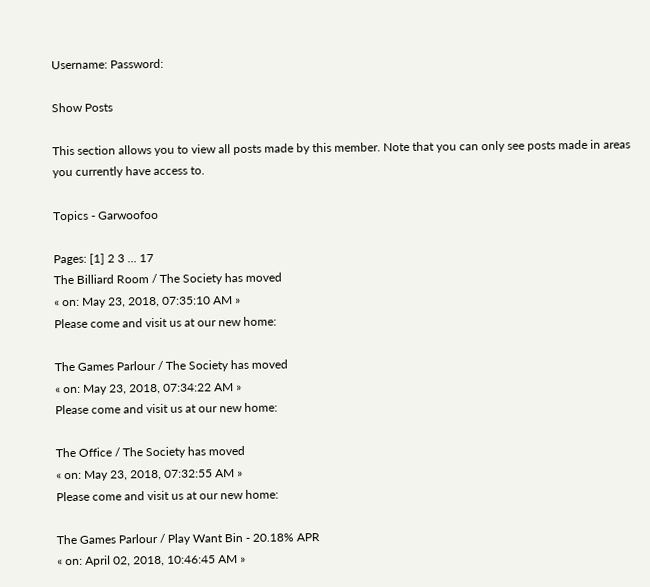Username: Password:

Show Posts

This section allows you to view all posts made by this member. Note that you can only see posts made in areas you currently have access to.

Topics - Garwoofoo

Pages: [1] 2 3 ... 17
The Billiard Room / The Society has moved
« on: May 23, 2018, 07:35:10 AM »
Please come and visit us at our new home:

The Games Parlour / The Society has moved
« on: May 23, 2018, 07:34:22 AM »
Please come and visit us at our new home:

The Office / The Society has moved
« on: May 23, 2018, 07:32:55 AM »
Please come and visit us at our new home:

The Games Parlour / Play Want Bin - 20.18% APR
« on: April 02, 2018, 10:46:45 AM »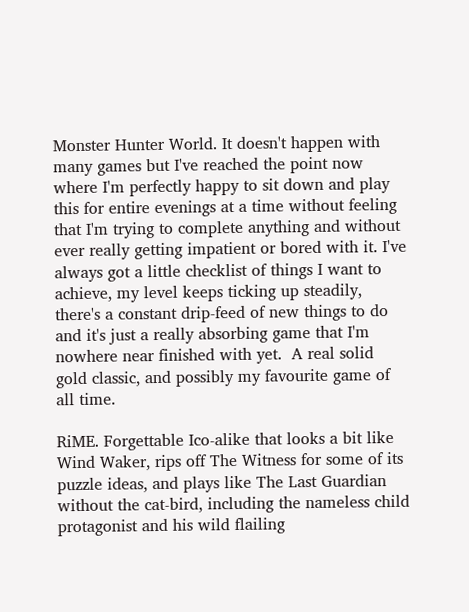Monster Hunter World. It doesn't happen with many games but I've reached the point now where I'm perfectly happy to sit down and play this for entire evenings at a time without feeling that I'm trying to complete anything and without ever really getting impatient or bored with it. I've always got a little checklist of things I want to achieve, my level keeps ticking up steadily, there's a constant drip-feed of new things to do and it's just a really absorbing game that I'm nowhere near finished with yet.  A real solid gold classic, and possibly my favourite game of all time.

RiME. Forgettable Ico-alike that looks a bit like Wind Waker, rips off The Witness for some of its puzzle ideas, and plays like The Last Guardian without the cat-bird, including the nameless child protagonist and his wild flailing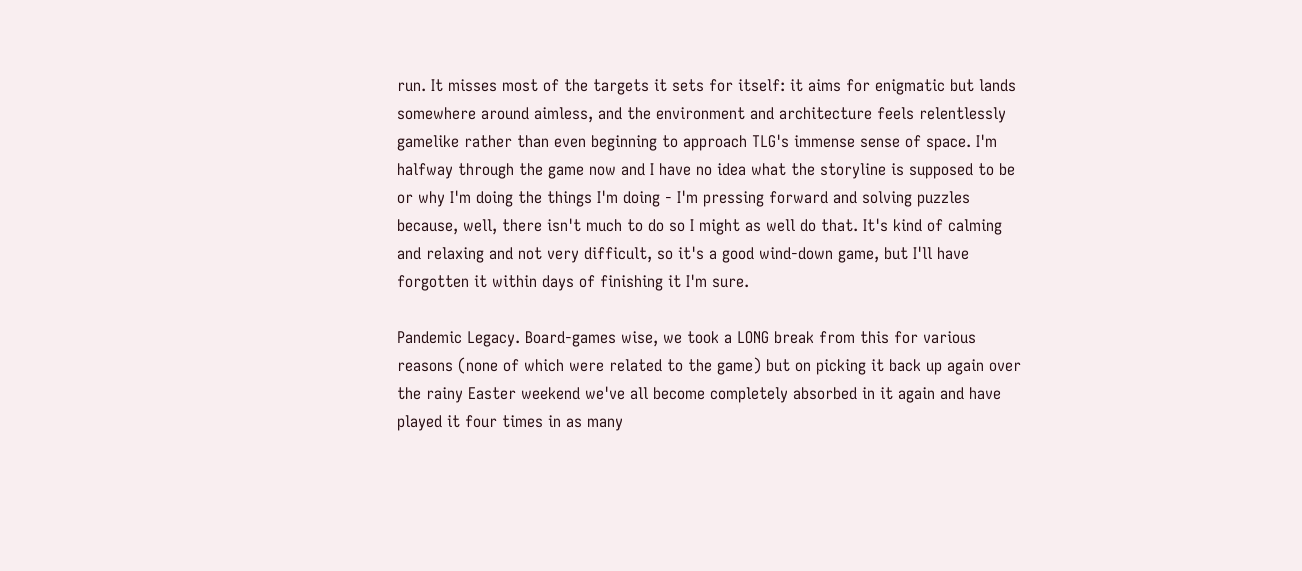run. It misses most of the targets it sets for itself: it aims for enigmatic but lands somewhere around aimless, and the environment and architecture feels relentlessly gamelike rather than even beginning to approach TLG's immense sense of space. I'm halfway through the game now and I have no idea what the storyline is supposed to be or why I'm doing the things I'm doing - I'm pressing forward and solving puzzles because, well, there isn't much to do so I might as well do that. It's kind of calming and relaxing and not very difficult, so it's a good wind-down game, but I'll have forgotten it within days of finishing it I'm sure.

Pandemic Legacy. Board-games wise, we took a LONG break from this for various reasons (none of which were related to the game) but on picking it back up again over the rainy Easter weekend we've all become completely absorbed in it again and have played it four times in as many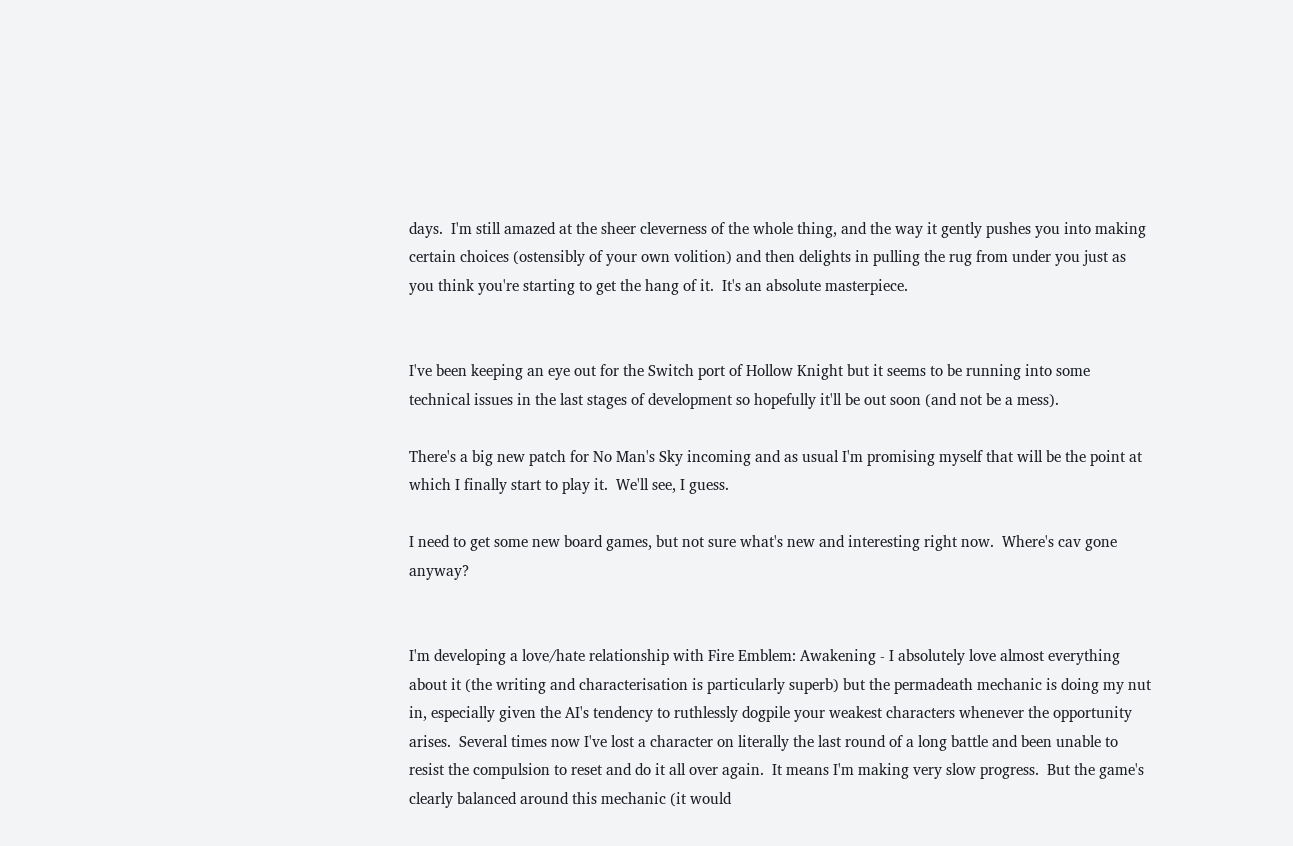days.  I'm still amazed at the sheer cleverness of the whole thing, and the way it gently pushes you into making certain choices (ostensibly of your own volition) and then delights in pulling the rug from under you just as you think you're starting to get the hang of it.  It's an absolute masterpiece.


I've been keeping an eye out for the Switch port of Hollow Knight but it seems to be running into some technical issues in the last stages of development so hopefully it'll be out soon (and not be a mess).

There's a big new patch for No Man's Sky incoming and as usual I'm promising myself that will be the point at which I finally start to play it.  We'll see, I guess.

I need to get some new board games, but not sure what's new and interesting right now.  Where's cav gone anyway?


I'm developing a love/hate relationship with Fire Emblem: Awakening - I absolutely love almost everything about it (the writing and characterisation is particularly superb) but the permadeath mechanic is doing my nut in, especially given the AI's tendency to ruthlessly dogpile your weakest characters whenever the opportunity arises.  Several times now I've lost a character on literally the last round of a long battle and been unable to resist the compulsion to reset and do it all over again.  It means I'm making very slow progress.  But the game's clearly balanced around this mechanic (it would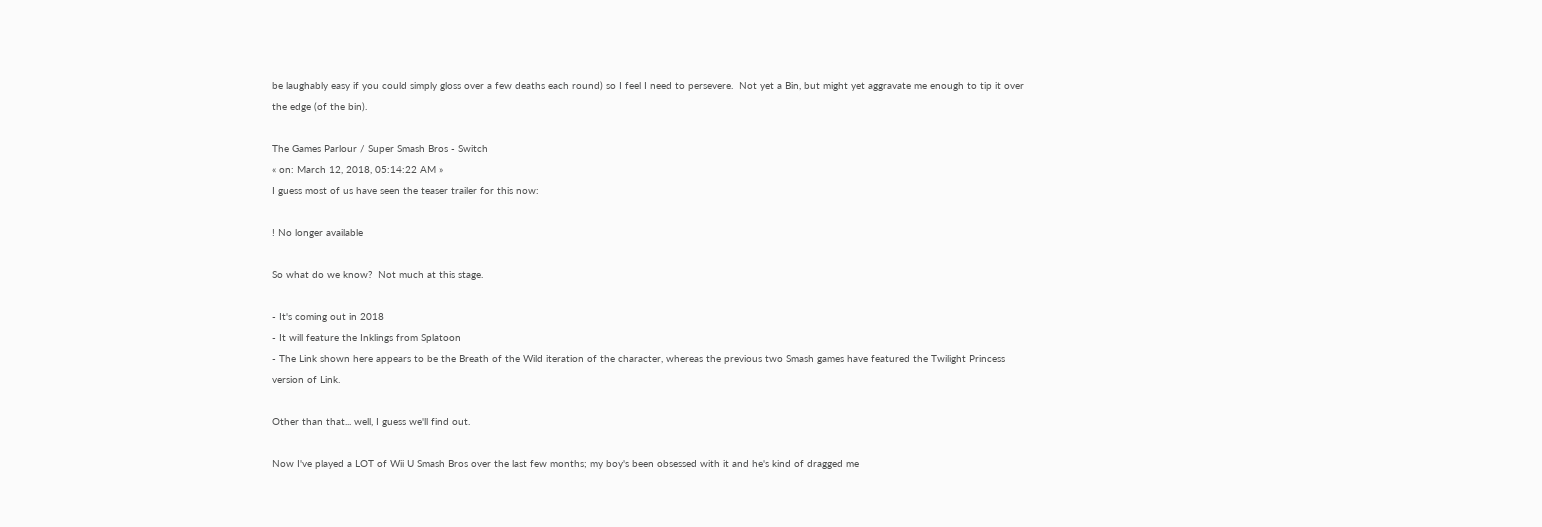be laughably easy if you could simply gloss over a few deaths each round) so I feel I need to persevere.  Not yet a Bin, but might yet aggravate me enough to tip it over the edge (of the bin).

The Games Parlour / Super Smash Bros - Switch
« on: March 12, 2018, 05:14:22 AM »
I guess most of us have seen the teaser trailer for this now:

! No longer available

So what do we know?  Not much at this stage.

- It's coming out in 2018
- It will feature the Inklings from Splatoon
- The Link shown here appears to be the Breath of the Wild iteration of the character, whereas the previous two Smash games have featured the Twilight Princess version of Link.

Other than that... well, I guess we'll find out.

Now I've played a LOT of Wii U Smash Bros over the last few months; my boy's been obsessed with it and he's kind of dragged me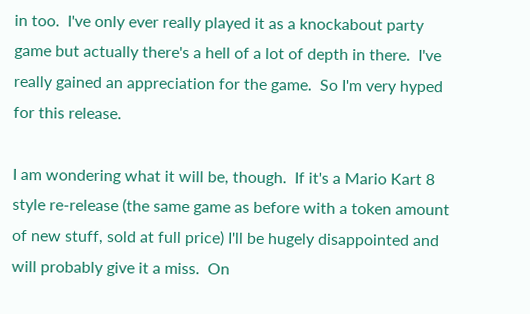in too.  I've only ever really played it as a knockabout party game but actually there's a hell of a lot of depth in there.  I've really gained an appreciation for the game.  So I'm very hyped for this release.

I am wondering what it will be, though.  If it's a Mario Kart 8 style re-release (the same game as before with a token amount of new stuff, sold at full price) I'll be hugely disappointed and will probably give it a miss.  On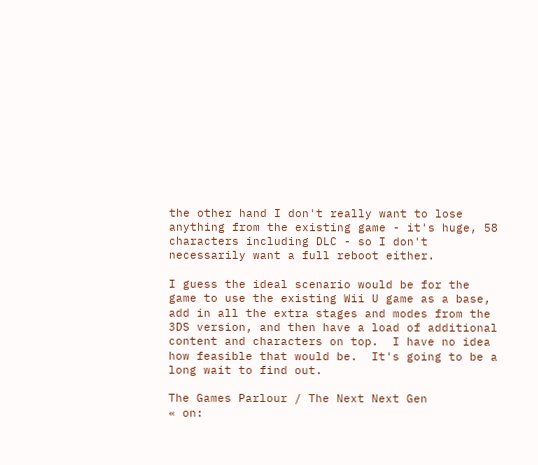the other hand I don't really want to lose anything from the existing game - it's huge, 58 characters including DLC - so I don't necessarily want a full reboot either.

I guess the ideal scenario would be for the game to use the existing Wii U game as a base, add in all the extra stages and modes from the 3DS version, and then have a load of additional content and characters on top.  I have no idea how feasible that would be.  It's going to be a long wait to find out.

The Games Parlour / The Next Next Gen
« on: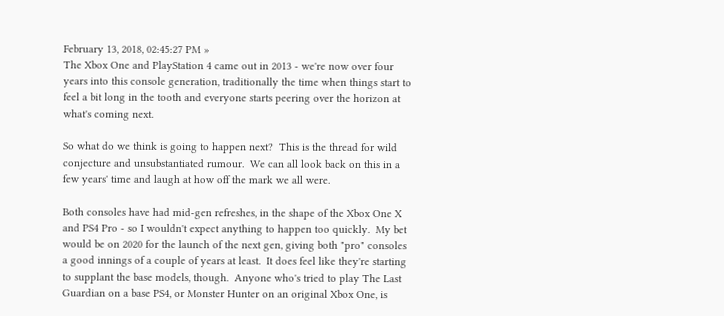February 13, 2018, 02:45:27 PM »
The Xbox One and PlayStation 4 came out in 2013 - we're now over four years into this console generation, traditionally the time when things start to feel a bit long in the tooth and everyone starts peering over the horizon at what's coming next.

So what do we think is going to happen next?  This is the thread for wild conjecture and unsubstantiated rumour.  We can all look back on this in a few years' time and laugh at how off the mark we all were.

Both consoles have had mid-gen refreshes, in the shape of the Xbox One X and PS4 Pro - so I wouldn't expect anything to happen too quickly.  My bet would be on 2020 for the launch of the next gen, giving both "pro" consoles a good innings of a couple of years at least.  It does feel like they're starting to supplant the base models, though.  Anyone who's tried to play The Last Guardian on a base PS4, or Monster Hunter on an original Xbox One, is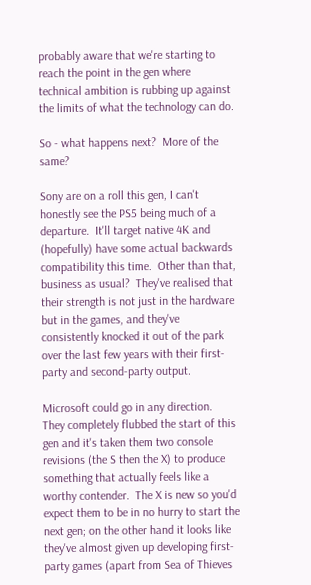probably aware that we're starting to reach the point in the gen where technical ambition is rubbing up against the limits of what the technology can do.

So - what happens next?  More of the same?

Sony are on a roll this gen, I can't honestly see the PS5 being much of a departure.  It'll target native 4K and (hopefully) have some actual backwards compatibility this time.  Other than that, business as usual?  They've realised that their strength is not just in the hardware but in the games, and they've consistently knocked it out of the park over the last few years with their first-party and second-party output.

Microsoft could go in any direction.  They completely flubbed the start of this gen and it's taken them two console revisions (the S then the X) to produce something that actually feels like a worthy contender.  The X is new so you'd expect them to be in no hurry to start the next gen; on the other hand it looks like they've almost given up developing first-party games (apart from Sea of Thieves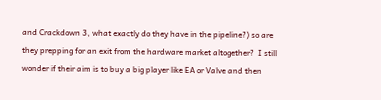and Crackdown 3, what exactly do they have in the pipeline?) so are they prepping for an exit from the hardware market altogether?  I still wonder if their aim is to buy a big player like EA or Valve and then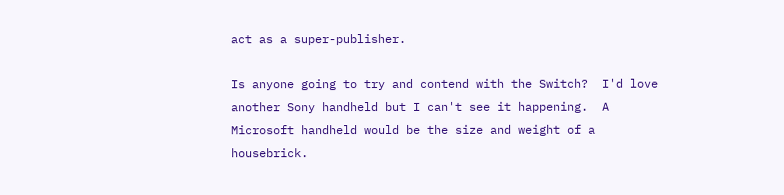act as a super-publisher.

Is anyone going to try and contend with the Switch?  I'd love another Sony handheld but I can't see it happening.  A Microsoft handheld would be the size and weight of a housebrick.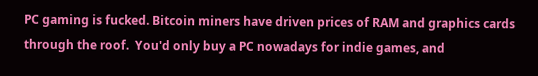PC gaming is fucked. Bitcoin miners have driven prices of RAM and graphics cards through the roof.  You'd only buy a PC nowadays for indie games, and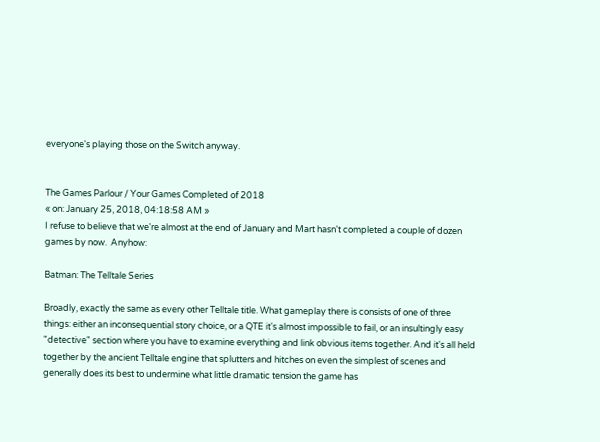everyone's playing those on the Switch anyway.


The Games Parlour / Your Games Completed of 2018
« on: January 25, 2018, 04:18:58 AM »
I refuse to believe that we're almost at the end of January and Mart hasn't completed a couple of dozen games by now.  Anyhow:

Batman: The Telltale Series

Broadly, exactly the same as every other Telltale title. What gameplay there is consists of one of three things: either an inconsequential story choice, or a QTE it's almost impossible to fail, or an insultingly easy "detective" section where you have to examine everything and link obvious items together. And it's all held together by the ancient Telltale engine that splutters and hitches on even the simplest of scenes and generally does its best to undermine what little dramatic tension the game has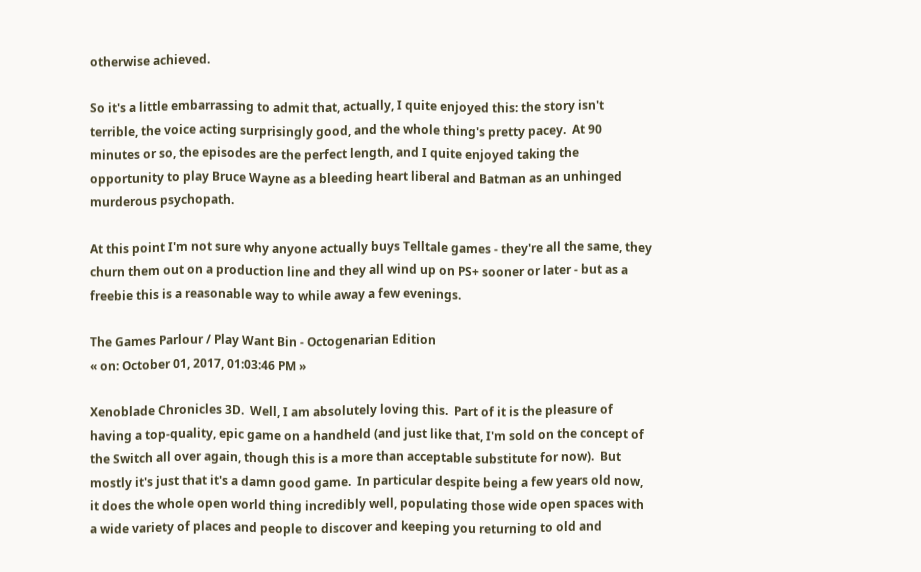otherwise achieved.

So it's a little embarrassing to admit that, actually, I quite enjoyed this: the story isn't terrible, the voice acting surprisingly good, and the whole thing's pretty pacey.  At 90 minutes or so, the episodes are the perfect length, and I quite enjoyed taking the opportunity to play Bruce Wayne as a bleeding heart liberal and Batman as an unhinged murderous psychopath.

At this point I'm not sure why anyone actually buys Telltale games - they're all the same, they churn them out on a production line and they all wind up on PS+ sooner or later - but as a freebie this is a reasonable way to while away a few evenings.

The Games Parlour / Play Want Bin - Octogenarian Edition
« on: October 01, 2017, 01:03:46 PM »

Xenoblade Chronicles 3D.  Well, I am absolutely loving this.  Part of it is the pleasure of having a top-quality, epic game on a handheld (and just like that, I'm sold on the concept of the Switch all over again, though this is a more than acceptable substitute for now).  But mostly it's just that it's a damn good game.  In particular despite being a few years old now, it does the whole open world thing incredibly well, populating those wide open spaces with a wide variety of places and people to discover and keeping you returning to old and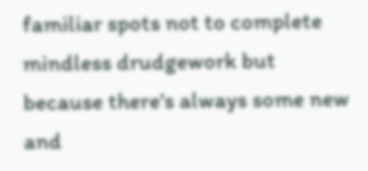familiar spots not to complete mindless drudgework but because there's always some new and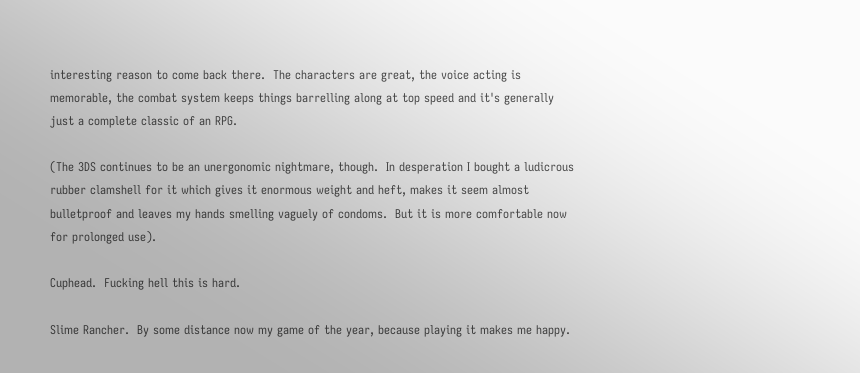interesting reason to come back there.  The characters are great, the voice acting is memorable, the combat system keeps things barrelling along at top speed and it's generally just a complete classic of an RPG.

(The 3DS continues to be an unergonomic nightmare, though.  In desperation I bought a ludicrous rubber clamshell for it which gives it enormous weight and heft, makes it seem almost bulletproof and leaves my hands smelling vaguely of condoms.  But it is more comfortable now for prolonged use).

Cuphead.  Fucking hell this is hard.

Slime Rancher.  By some distance now my game of the year, because playing it makes me happy.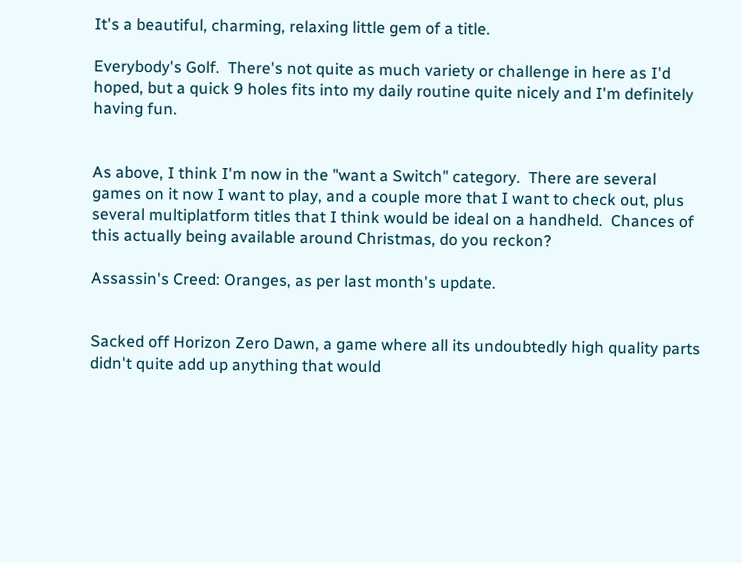It's a beautiful, charming, relaxing little gem of a title.

Everybody's Golf.  There's not quite as much variety or challenge in here as I'd hoped, but a quick 9 holes fits into my daily routine quite nicely and I'm definitely having fun.


As above, I think I'm now in the "want a Switch" category.  There are several games on it now I want to play, and a couple more that I want to check out, plus several multiplatform titles that I think would be ideal on a handheld.  Chances of this actually being available around Christmas, do you reckon?

Assassin's Creed: Oranges, as per last month's update.


Sacked off Horizon Zero Dawn, a game where all its undoubtedly high quality parts didn't quite add up anything that would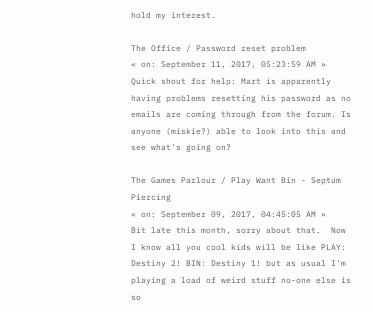hold my interest.

The Office / Password reset problem
« on: September 11, 2017, 05:23:59 AM »
Quick shout for help: Mart is apparently having problems resetting his password as no emails are coming through from the forum. Is anyone (miskie?) able to look into this and see what's going on?

The Games Parlour / Play Want Bin - Septum Piercing
« on: September 09, 2017, 04:45:05 AM »
Bit late this month, sorry about that.  Now I know all you cool kids will be like PLAY: Destiny 2! BIN: Destiny 1! but as usual I'm playing a load of weird stuff no-one else is so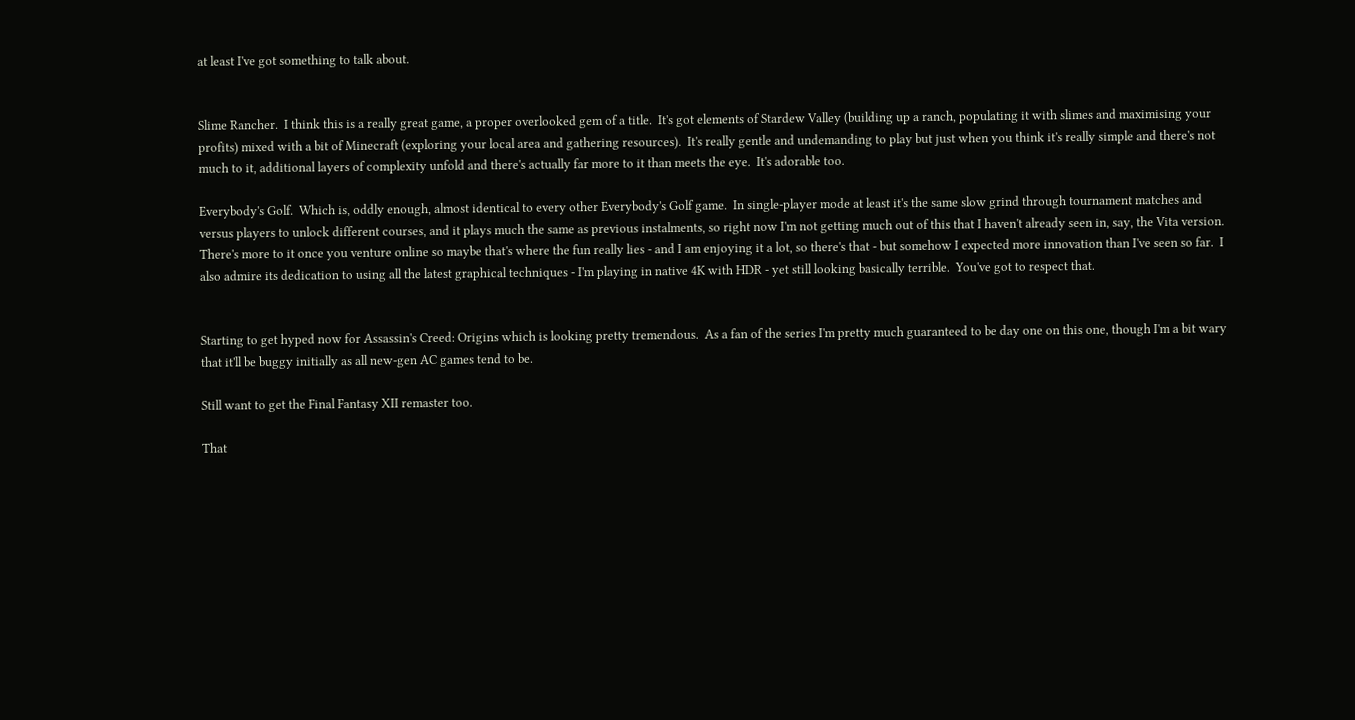at least I've got something to talk about.


Slime Rancher.  I think this is a really great game, a proper overlooked gem of a title.  It's got elements of Stardew Valley (building up a ranch, populating it with slimes and maximising your profits) mixed with a bit of Minecraft (exploring your local area and gathering resources).  It's really gentle and undemanding to play but just when you think it's really simple and there's not much to it, additional layers of complexity unfold and there's actually far more to it than meets the eye.  It's adorable too.

Everybody's Golf.  Which is, oddly enough, almost identical to every other Everybody's Golf game.  In single-player mode at least it's the same slow grind through tournament matches and versus players to unlock different courses, and it plays much the same as previous instalments, so right now I'm not getting much out of this that I haven't already seen in, say, the Vita version.  There's more to it once you venture online so maybe that's where the fun really lies - and I am enjoying it a lot, so there's that - but somehow I expected more innovation than I've seen so far.  I also admire its dedication to using all the latest graphical techniques - I'm playing in native 4K with HDR - yet still looking basically terrible.  You've got to respect that.


Starting to get hyped now for Assassin's Creed: Origins which is looking pretty tremendous.  As a fan of the series I'm pretty much guaranteed to be day one on this one, though I'm a bit wary that it'll be buggy initially as all new-gen AC games tend to be.

Still want to get the Final Fantasy XII remaster too.

That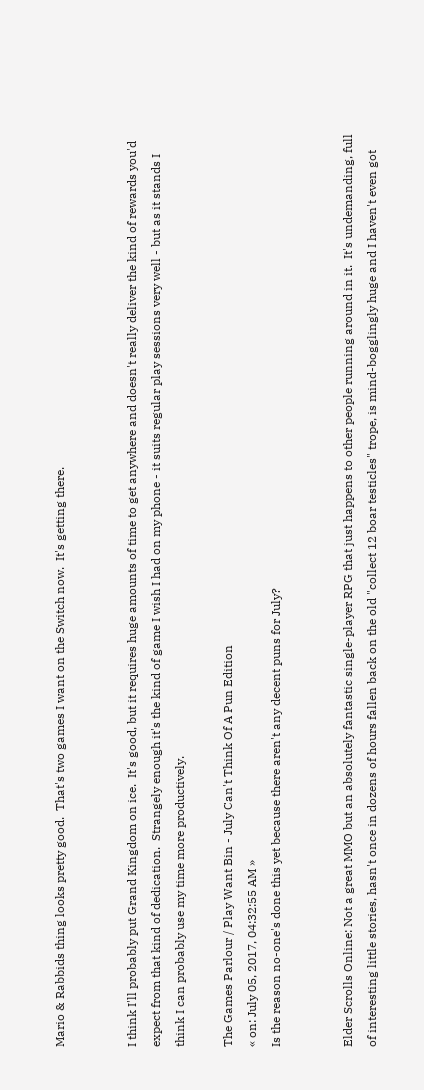Mario & Rabbids thing looks pretty good.  That's two games I want on the Switch now.  It's getting there.


I think I'll probably put Grand Kingdom on ice.  It's good, but it requires huge amounts of time to get anywhere and doesn't really deliver the kind of rewards you'd expect from that kind of dedication.  Strangely enough it's the kind of game I wish I had on my phone - it suits regular play sessions very well - but as it stands I think I can probably use my time more productively.

The Games Parlour / Play Want Bin - July Can't Think Of A Pun Edition
« on: July 05, 2017, 04:32:55 AM »
Is the reason no-one's done this yet because there aren't any decent puns for July?


Elder Scrolls Online: Not a great MMO but an absolutely fantastic single-player RPG that just happens to other people running around in it.  It's undemanding, full of interesting little stories, hasn't once in dozens of hours fallen back on the old "collect 12 boar testicles" trope, is mind-bogglingly huge and I haven't even got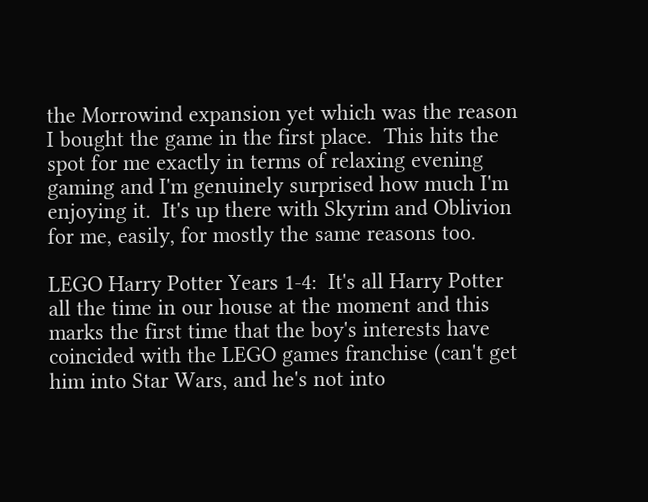the Morrowind expansion yet which was the reason I bought the game in the first place.  This hits the spot for me exactly in terms of relaxing evening gaming and I'm genuinely surprised how much I'm enjoying it.  It's up there with Skyrim and Oblivion for me, easily, for mostly the same reasons too.

LEGO Harry Potter Years 1-4:  It's all Harry Potter all the time in our house at the moment and this marks the first time that the boy's interests have coincided with the LEGO games franchise (can't get him into Star Wars, and he's not into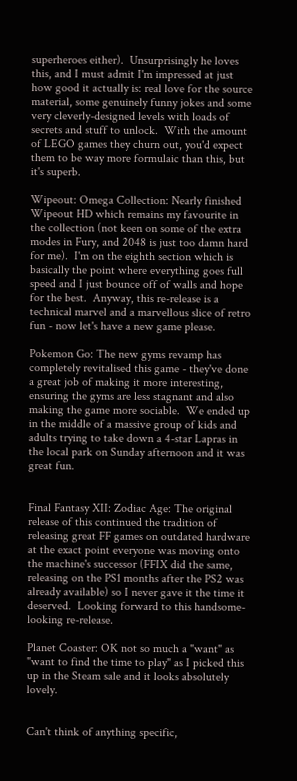superheroes either).  Unsurprisingly he loves this, and I must admit I'm impressed at just how good it actually is: real love for the source material, some genuinely funny jokes and some very cleverly-designed levels with loads of secrets and stuff to unlock.  With the amount of LEGO games they churn out, you'd expect them to be way more formulaic than this, but it's superb.

Wipeout: Omega Collection: Nearly finished Wipeout HD which remains my favourite in the collection (not keen on some of the extra modes in Fury, and 2048 is just too damn hard for me).  I'm on the eighth section which is basically the point where everything goes full speed and I just bounce off of walls and hope for the best.  Anyway, this re-release is a technical marvel and a marvellous slice of retro fun - now let's have a new game please.

Pokemon Go: The new gyms revamp has completely revitalised this game - they've done a great job of making it more interesting, ensuring the gyms are less stagnant and also making the game more sociable.  We ended up in the middle of a massive group of kids and adults trying to take down a 4-star Lapras in the local park on Sunday afternoon and it was great fun.


Final Fantasy XII: Zodiac Age: The original release of this continued the tradition of releasing great FF games on outdated hardware at the exact point everyone was moving onto the machine's successor (FFIX did the same, releasing on the PS1 months after the PS2 was already available) so I never gave it the time it deserved.  Looking forward to this handsome-looking re-release.

Planet Coaster: OK not so much a "want" as "want to find the time to play" as I picked this up in the Steam sale and it looks absolutely lovely.


Can't think of anything specific,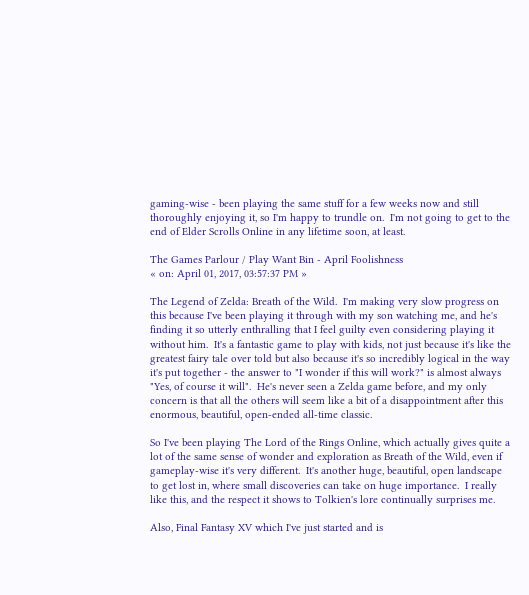gaming-wise - been playing the same stuff for a few weeks now and still thoroughly enjoying it, so I'm happy to trundle on.  I'm not going to get to the end of Elder Scrolls Online in any lifetime soon, at least.

The Games Parlour / Play Want Bin - April Foolishness
« on: April 01, 2017, 03:57:37 PM »

The Legend of Zelda: Breath of the Wild.  I'm making very slow progress on this because I've been playing it through with my son watching me, and he's finding it so utterly enthralling that I feel guilty even considering playing it without him.  It's a fantastic game to play with kids, not just because it's like the greatest fairy tale over told but also because it's so incredibly logical in the way it's put together - the answer to "I wonder if this will work?" is almost always "Yes, of course it will".  He's never seen a Zelda game before, and my only concern is that all the others will seem like a bit of a disappointment after this enormous, beautiful, open-ended all-time classic.

So I've been playing The Lord of the Rings Online, which actually gives quite a lot of the same sense of wonder and exploration as Breath of the Wild, even if gameplay-wise it's very different.  It's another huge, beautiful, open landscape to get lost in, where small discoveries can take on huge importance.  I really like this, and the respect it shows to Tolkien's lore continually surprises me.

Also, Final Fantasy XV which I've just started and is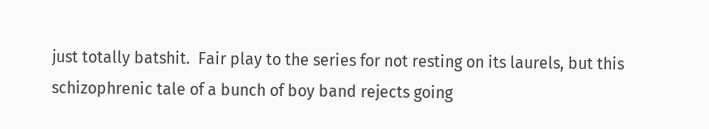just totally batshit.  Fair play to the series for not resting on its laurels, but this schizophrenic tale of a bunch of boy band rejects going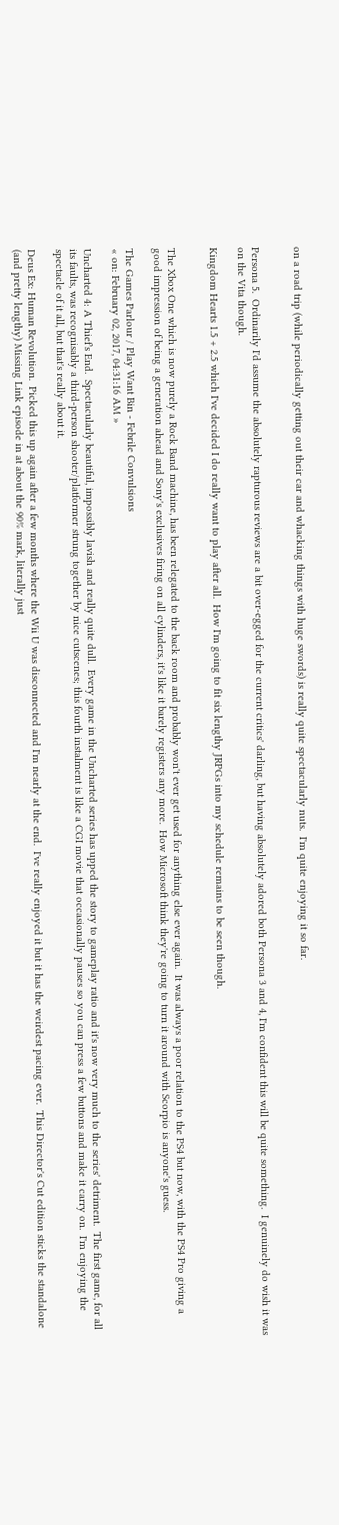on a road trip (while periodically getting out their car and whacking things with huge swords) is really quite spectacularly nuts.  I'm quite enjoying it so far.


Persona 5.  Ordinarily I'd assume the absolutely rapturous reviews are a bit over-egged for the current critics' darling, but having absolutely adored both Persona 3 and 4, I'm confident this will be quite something.  I genuinely do wish it was on the Vita though.

Kingdom Hearts 1.5 + 2.5 which I've decided I do really want to play after all.  How I'm going to fit six lengthy JRPGs into my schedule remains to be seen though.


The Xbox One which is now purely a Rock Band machine, has been relegated to the back room and probably won't ever get used for anything else ever again.  It was always a poor relation to the PS4 but now, with the PS4 Pro giving a good impression of being a generation ahead and Sony's exclusives firing on all cylinders, it's like it barely registers any more.  How Microsoft think they're going to turn it around with Scorpio is anyone's guess.

The Games Parlour / Play Want Bin - Febrile Convulsions
« on: February 02, 2017, 04:31:16 AM »

Uncharted 4: A Thief's End.  Spectacularly beautiful, impossibly lavish and really quite dull.  Every game in the Uncharted series has upped the story to gameplay ratio and it's now very much to the series' detriment.  The first game, for all its faults, was recognisably a third-person shooter/platformer strung together by nice cutscenes; this fourth instalment is like a CGI movie that occasionally pauses so you can press a few buttons and make it carry on.  I'm enjoying the spectacle of it all, but that's really about it.

Deus Ex: Human Revolution.  Picked this up again after a few months where the Wii U was disconnected and I'm nearly at the end.  I've really enjoyed it but it has the weirdest pacing ever.  This Director's Cut edition sticks the standalone (and pretty lengthy) Missing Link episode in at about the 90% mark, literally just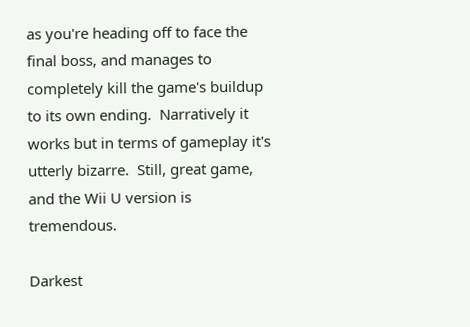as you're heading off to face the final boss, and manages to completely kill the game's buildup to its own ending.  Narratively it works but in terms of gameplay it's utterly bizarre.  Still, great game, and the Wii U version is tremendous.

Darkest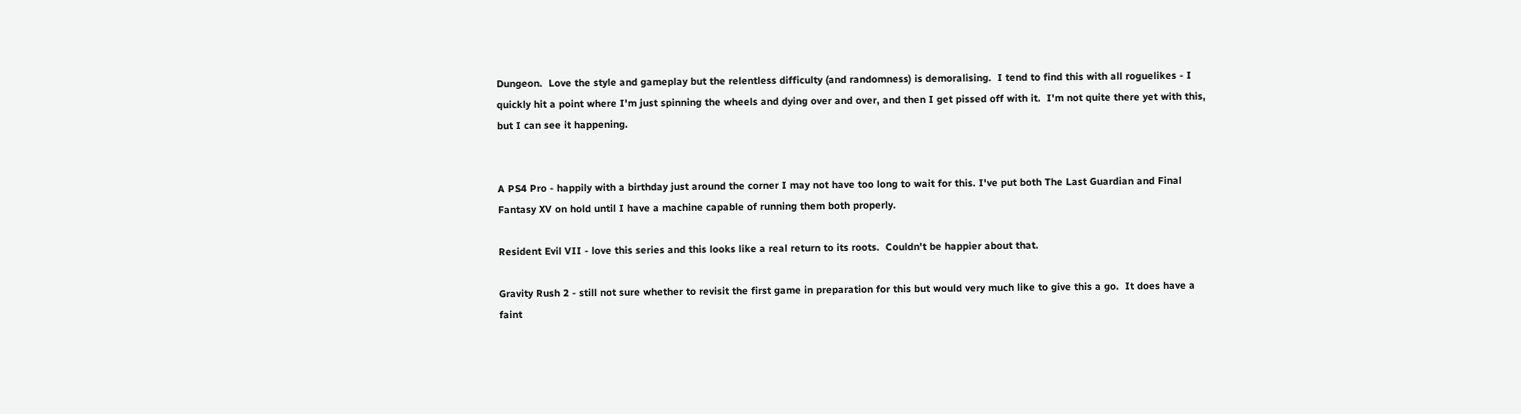Dungeon.  Love the style and gameplay but the relentless difficulty (and randomness) is demoralising.  I tend to find this with all roguelikes - I quickly hit a point where I'm just spinning the wheels and dying over and over, and then I get pissed off with it.  I'm not quite there yet with this, but I can see it happening.


A PS4 Pro - happily with a birthday just around the corner I may not have too long to wait for this. I've put both The Last Guardian and Final Fantasy XV on hold until I have a machine capable of running them both properly.

Resident Evil VII - love this series and this looks like a real return to its roots.  Couldn't be happier about that.

Gravity Rush 2 - still not sure whether to revisit the first game in preparation for this but would very much like to give this a go.  It does have a faint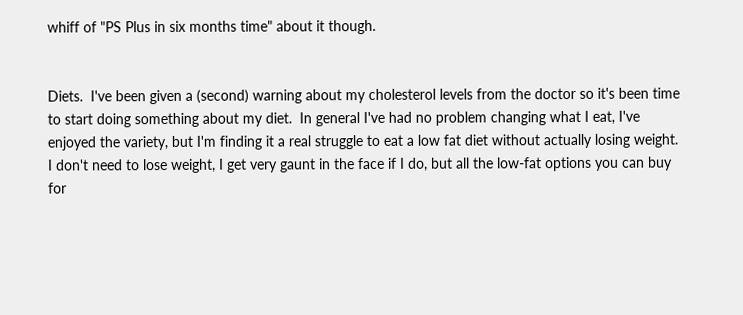whiff of "PS Plus in six months time" about it though.


Diets.  I've been given a (second) warning about my cholesterol levels from the doctor so it's been time to start doing something about my diet.  In general I've had no problem changing what I eat, I've enjoyed the variety, but I'm finding it a real struggle to eat a low fat diet without actually losing weight.  I don't need to lose weight, I get very gaunt in the face if I do, but all the low-fat options you can buy for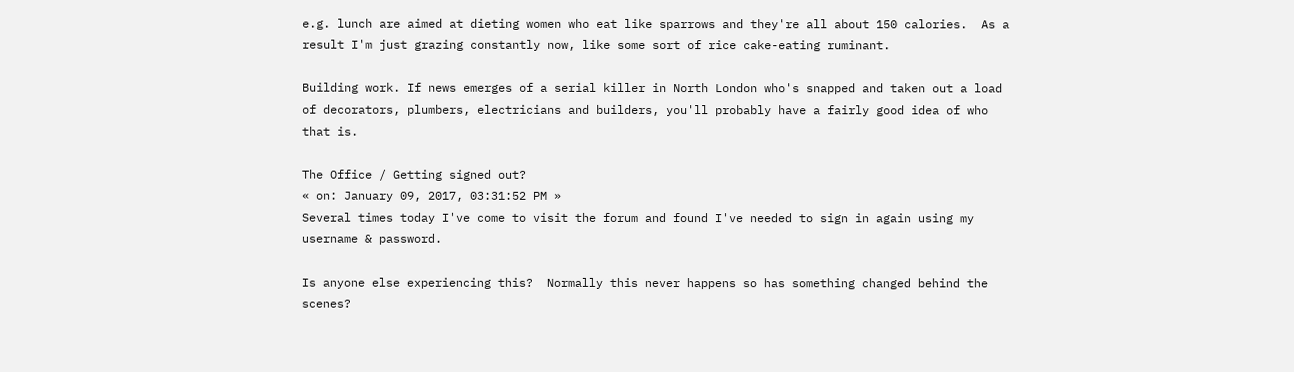e.g. lunch are aimed at dieting women who eat like sparrows and they're all about 150 calories.  As a result I'm just grazing constantly now, like some sort of rice cake-eating ruminant.

Building work. If news emerges of a serial killer in North London who's snapped and taken out a load of decorators, plumbers, electricians and builders, you'll probably have a fairly good idea of who that is.

The Office / Getting signed out?
« on: January 09, 2017, 03:31:52 PM »
Several times today I've come to visit the forum and found I've needed to sign in again using my username & password.

Is anyone else experiencing this?  Normally this never happens so has something changed behind the scenes?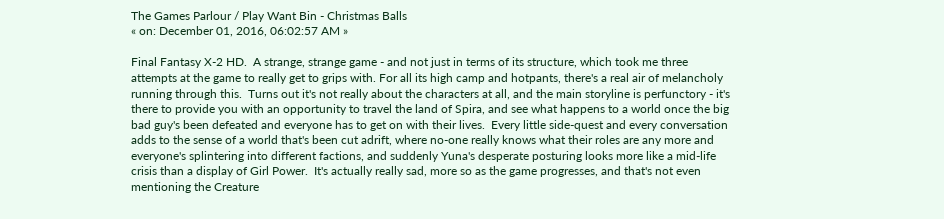The Games Parlour / Play Want Bin - Christmas Balls
« on: December 01, 2016, 06:02:57 AM »

Final Fantasy X-2 HD.  A strange, strange game - and not just in terms of its structure, which took me three attempts at the game to really get to grips with. For all its high camp and hotpants, there's a real air of melancholy running through this.  Turns out it's not really about the characters at all, and the main storyline is perfunctory - it's there to provide you with an opportunity to travel the land of Spira, and see what happens to a world once the big bad guy's been defeated and everyone has to get on with their lives.  Every little side-quest and every conversation adds to the sense of a world that's been cut adrift, where no-one really knows what their roles are any more and everyone's splintering into different factions, and suddenly Yuna's desperate posturing looks more like a mid-life crisis than a display of Girl Power.  It's actually really sad, more so as the game progresses, and that's not even mentioning the Creature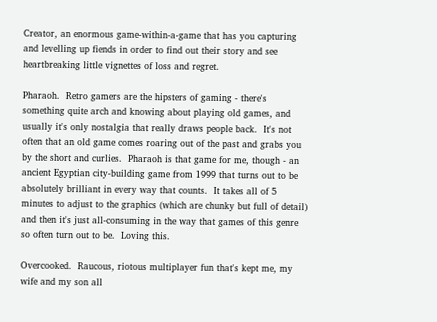Creator, an enormous game-within-a-game that has you capturing and levelling up fiends in order to find out their story and see heartbreaking little vignettes of loss and regret.

Pharaoh.  Retro gamers are the hipsters of gaming - there's something quite arch and knowing about playing old games, and usually it's only nostalgia that really draws people back.  It's not often that an old game comes roaring out of the past and grabs you by the short and curlies.  Pharaoh is that game for me, though - an ancient Egyptian city-building game from 1999 that turns out to be absolutely brilliant in every way that counts.  It takes all of 5 minutes to adjust to the graphics (which are chunky but full of detail) and then it's just all-consuming in the way that games of this genre so often turn out to be.  Loving this.

Overcooked.  Raucous, riotous multiplayer fun that's kept me, my wife and my son all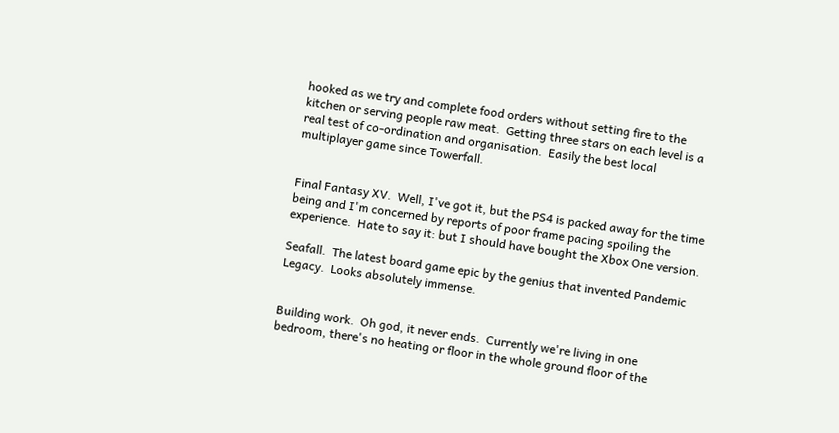hooked as we try and complete food orders without setting fire to the kitchen or serving people raw meat.  Getting three stars on each level is a real test of co-ordination and organisation.  Easily the best local multiplayer game since Towerfall.


Final Fantasy XV.  Well, I've got it, but the PS4 is packed away for the time being and I'm concerned by reports of poor frame pacing spoiling the experience.  Hate to say it: but I should have bought the Xbox One version.

Seafall.  The latest board game epic by the genius that invented Pandemic Legacy.  Looks absolutely immense.


Building work.  Oh god, it never ends.  Currently we're living in one bedroom, there's no heating or floor in the whole ground floor of the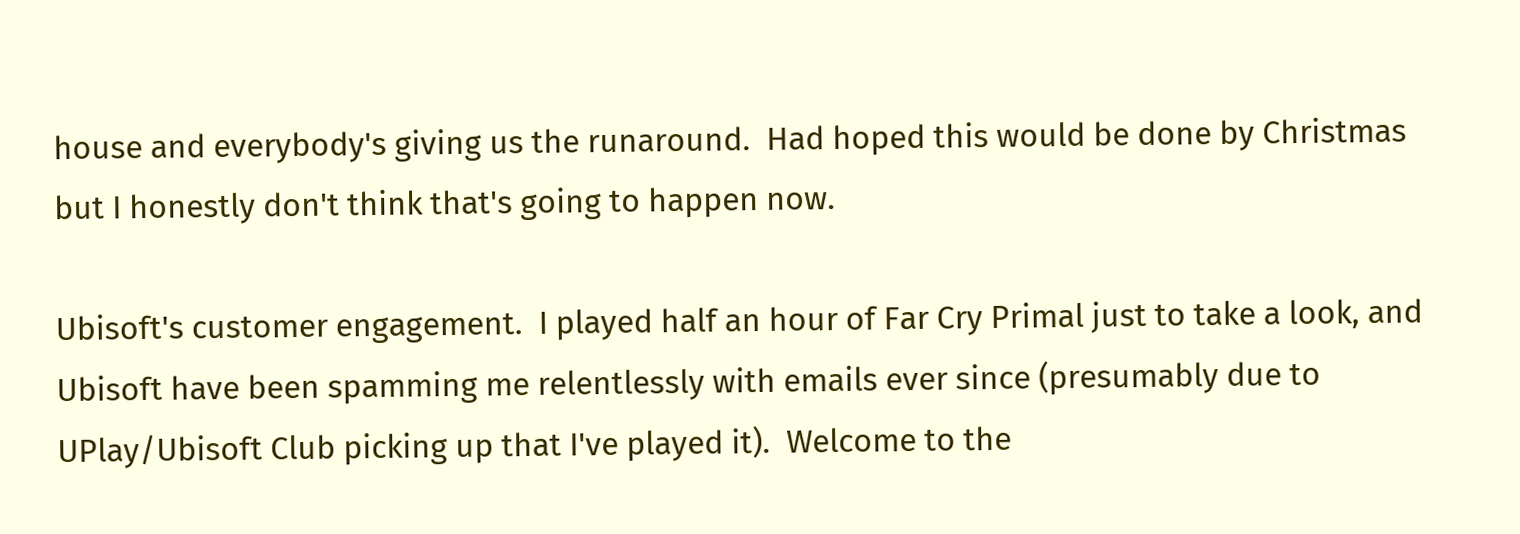house and everybody's giving us the runaround.  Had hoped this would be done by Christmas but I honestly don't think that's going to happen now.

Ubisoft's customer engagement.  I played half an hour of Far Cry Primal just to take a look, and Ubisoft have been spamming me relentlessly with emails ever since (presumably due to UPlay/Ubisoft Club picking up that I've played it).  Welcome to the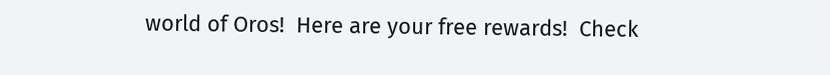world of Oros!  Here are your free rewards!  Check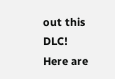out this DLC!  Here are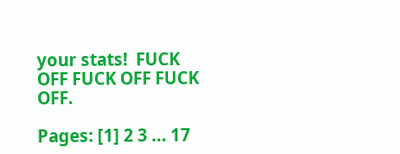your stats!  FUCK OFF FUCK OFF FUCK OFF.

Pages: [1] 2 3 ... 17